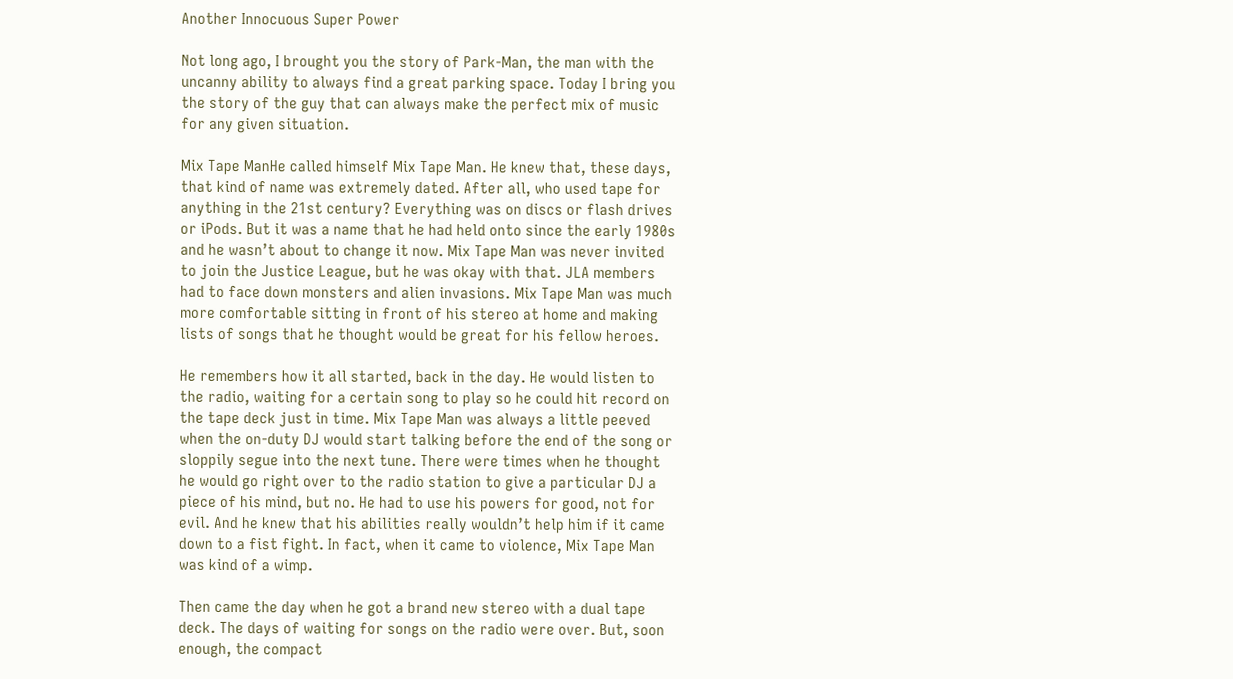Another Innocuous Super Power

Not long ago, I brought you the story of Park-Man, the man with the uncanny ability to always find a great parking space. Today I bring you the story of the guy that can always make the perfect mix of music for any given situation.

Mix Tape ManHe called himself Mix Tape Man. He knew that, these days, that kind of name was extremely dated. After all, who used tape for anything in the 21st century? Everything was on discs or flash drives or iPods. But it was a name that he had held onto since the early 1980s and he wasn’t about to change it now. Mix Tape Man was never invited to join the Justice League, but he was okay with that. JLA members had to face down monsters and alien invasions. Mix Tape Man was much more comfortable sitting in front of his stereo at home and making lists of songs that he thought would be great for his fellow heroes.

He remembers how it all started, back in the day. He would listen to the radio, waiting for a certain song to play so he could hit record on the tape deck just in time. Mix Tape Man was always a little peeved when the on-duty DJ would start talking before the end of the song or sloppily segue into the next tune. There were times when he thought he would go right over to the radio station to give a particular DJ a piece of his mind, but no. He had to use his powers for good, not for evil. And he knew that his abilities really wouldn’t help him if it came down to a fist fight. In fact, when it came to violence, Mix Tape Man was kind of a wimp.

Then came the day when he got a brand new stereo with a dual tape deck. The days of waiting for songs on the radio were over. But, soon enough, the compact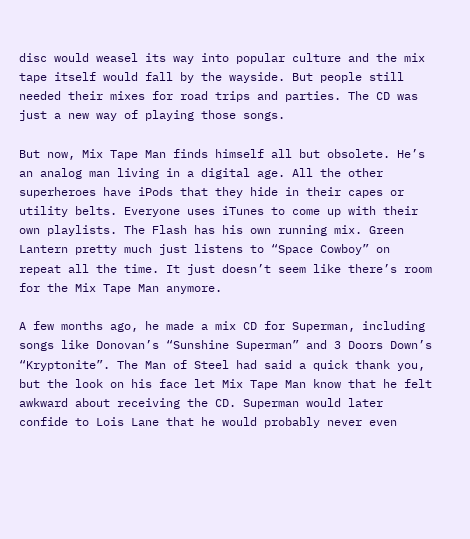disc would weasel its way into popular culture and the mix tape itself would fall by the wayside. But people still needed their mixes for road trips and parties. The CD was just a new way of playing those songs.

But now, Mix Tape Man finds himself all but obsolete. He’s an analog man living in a digital age. All the other superheroes have iPods that they hide in their capes or utility belts. Everyone uses iTunes to come up with their own playlists. The Flash has his own running mix. Green Lantern pretty much just listens to “Space Cowboy” on repeat all the time. It just doesn’t seem like there’s room for the Mix Tape Man anymore.

A few months ago, he made a mix CD for Superman, including songs like Donovan’s “Sunshine Superman” and 3 Doors Down’s “Kryptonite”. The Man of Steel had said a quick thank you, but the look on his face let Mix Tape Man know that he felt awkward about receiving the CD. Superman would later confide to Lois Lane that he would probably never even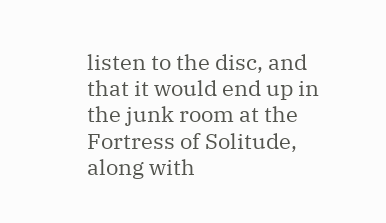listen to the disc, and that it would end up in the junk room at the Fortress of Solitude, along with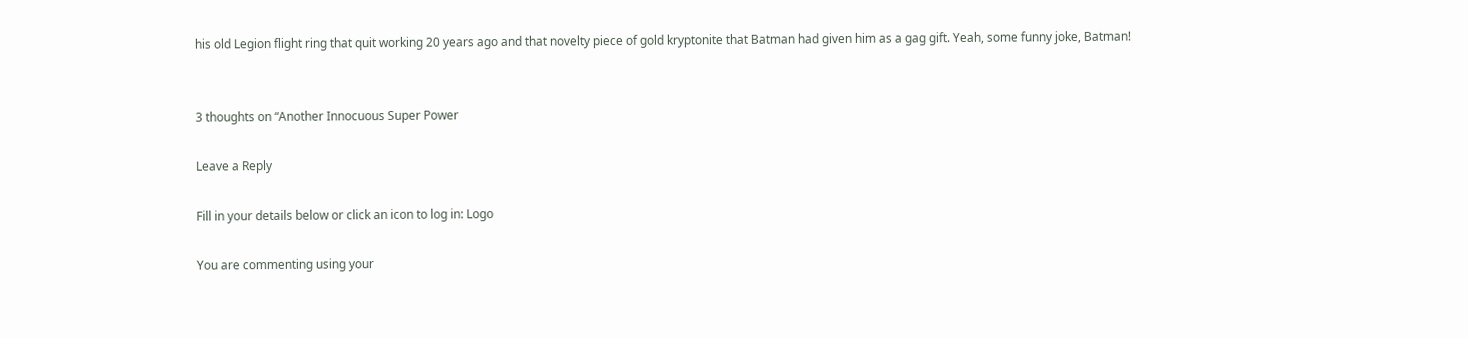his old Legion flight ring that quit working 20 years ago and that novelty piece of gold kryptonite that Batman had given him as a gag gift. Yeah, some funny joke, Batman!


3 thoughts on “Another Innocuous Super Power

Leave a Reply

Fill in your details below or click an icon to log in: Logo

You are commenting using your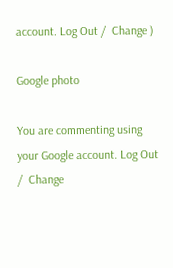account. Log Out /  Change )

Google photo

You are commenting using your Google account. Log Out /  Change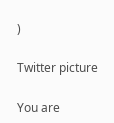)

Twitter picture

You are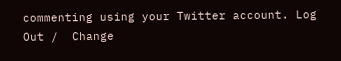commenting using your Twitter account. Log Out /  Change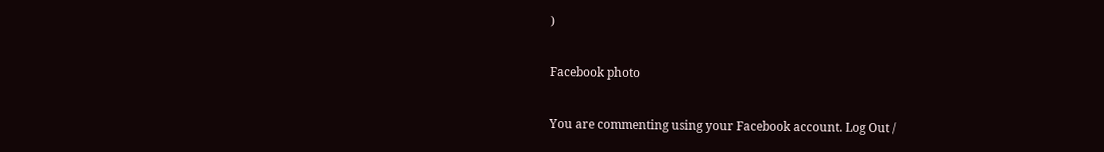)

Facebook photo

You are commenting using your Facebook account. Log Out /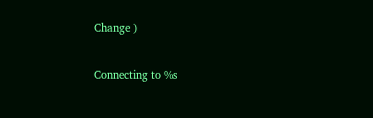Change )

Connecting to %s